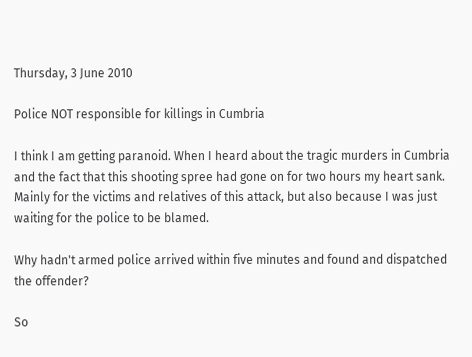Thursday, 3 June 2010

Police NOT responsible for killings in Cumbria

I think I am getting paranoid. When I heard about the tragic murders in Cumbria and the fact that this shooting spree had gone on for two hours my heart sank. Mainly for the victims and relatives of this attack, but also because I was just waiting for the police to be blamed.

Why hadn't armed police arrived within five minutes and found and dispatched the offender?

So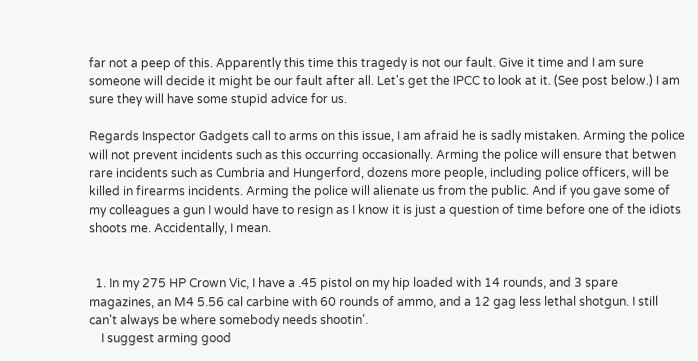far not a peep of this. Apparently this time this tragedy is not our fault. Give it time and I am sure someone will decide it might be our fault after all. Let's get the IPCC to look at it. (See post below.) I am sure they will have some stupid advice for us.

Regards Inspector Gadgets call to arms on this issue, I am afraid he is sadly mistaken. Arming the police will not prevent incidents such as this occurring occasionally. Arming the police will ensure that betwen rare incidents such as Cumbria and Hungerford, dozens more people, including police officers, will be killed in firearms incidents. Arming the police will alienate us from the public. And if you gave some of my colleagues a gun I would have to resign as I know it is just a question of time before one of the idiots shoots me. Accidentally, I mean.


  1. In my 275 HP Crown Vic, I have a .45 pistol on my hip loaded with 14 rounds, and 3 spare magazines, an M4 5.56 cal carbine with 60 rounds of ammo, and a 12 gag less lethal shotgun. I still can't always be where somebody needs shootin'.
    I suggest arming good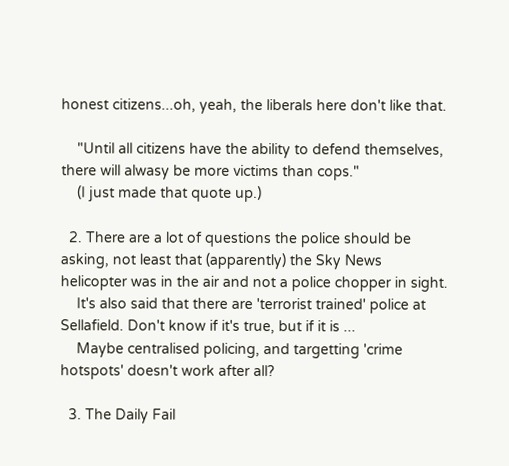honest citizens...oh, yeah, the liberals here don't like that.

    "Until all citizens have the ability to defend themselves, there will alwasy be more victims than cops."
    (I just made that quote up.)

  2. There are a lot of questions the police should be asking, not least that (apparently) the Sky News helicopter was in the air and not a police chopper in sight.
    It's also said that there are 'terrorist trained' police at Sellafield. Don't know if it's true, but if it is ...
    Maybe centralised policing, and targetting 'crime hotspots' doesn't work after all?

  3. The Daily Fail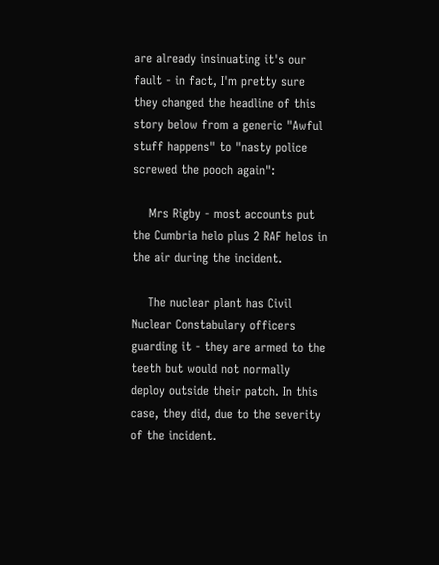are already insinuating it's our fault - in fact, I'm pretty sure they changed the headline of this story below from a generic "Awful stuff happens" to "nasty police screwed the pooch again":

    Mrs Rigby - most accounts put the Cumbria helo plus 2 RAF helos in the air during the incident.

    The nuclear plant has Civil Nuclear Constabulary officers guarding it - they are armed to the teeth but would not normally deploy outside their patch. In this case, they did, due to the severity of the incident.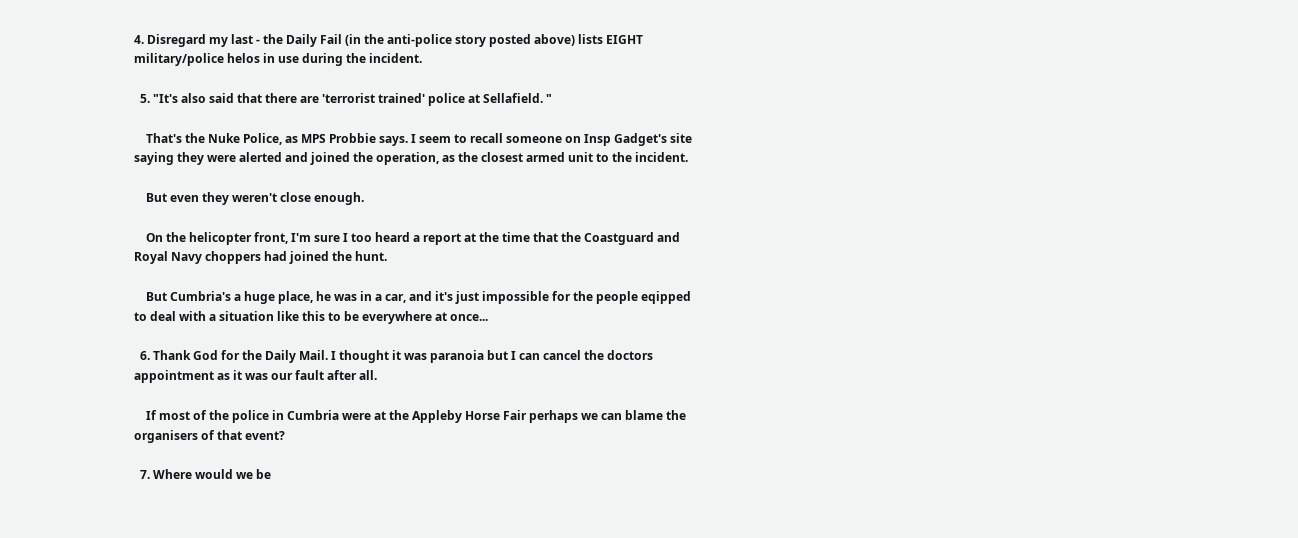4. Disregard my last - the Daily Fail (in the anti-police story posted above) lists EIGHT military/police helos in use during the incident.

  5. "It's also said that there are 'terrorist trained' police at Sellafield. "

    That's the Nuke Police, as MPS Probbie says. I seem to recall someone on Insp Gadget's site saying they were alerted and joined the operation, as the closest armed unit to the incident.

    But even they weren't close enough.

    On the helicopter front, I'm sure I too heard a report at the time that the Coastguard and Royal Navy choppers had joined the hunt.

    But Cumbria's a huge place, he was in a car, and it's just impossible for the people eqipped to deal with a situation like this to be everywhere at once...

  6. Thank God for the Daily Mail. I thought it was paranoia but I can cancel the doctors appointment as it was our fault after all.

    If most of the police in Cumbria were at the Appleby Horse Fair perhaps we can blame the organisers of that event?

  7. Where would we be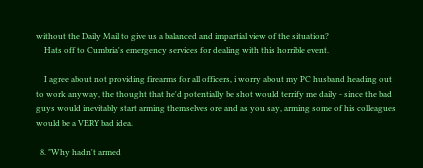without the Daily Mail to give us a balanced and impartial view of the situation?
    Hats off to Cumbria's emergency services for dealing with this horrible event.

    I agree about not providing firearms for all officers, i worry about my PC husband heading out to work anyway, the thought that he'd potentially be shot would terrify me daily - since the bad guys would inevitably start arming themselves ore and as you say, arming some of his colleagues would be a VERY bad idea.

  8. "Why hadn't armed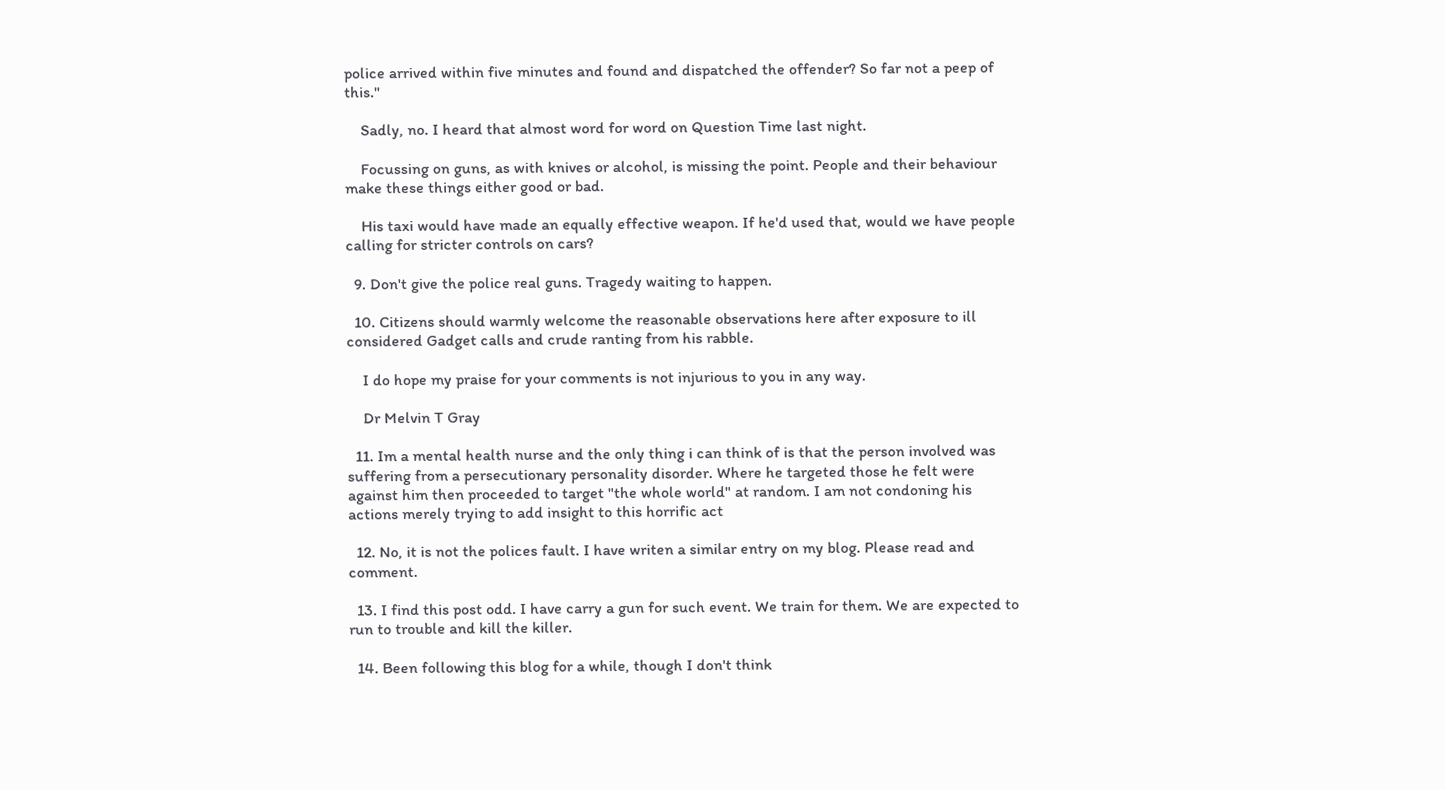police arrived within five minutes and found and dispatched the offender? So far not a peep of this."

    Sadly, no. I heard that almost word for word on Question Time last night.

    Focussing on guns, as with knives or alcohol, is missing the point. People and their behaviour make these things either good or bad.

    His taxi would have made an equally effective weapon. If he'd used that, would we have people calling for stricter controls on cars?

  9. Don't give the police real guns. Tragedy waiting to happen.

  10. Citizens should warmly welcome the reasonable observations here after exposure to ill considered Gadget calls and crude ranting from his rabble.

    I do hope my praise for your comments is not injurious to you in any way.

    Dr Melvin T Gray

  11. Im a mental health nurse and the only thing i can think of is that the person involved was suffering from a persecutionary personality disorder. Where he targeted those he felt were against him then proceeded to target "the whole world" at random. I am not condoning his actions merely trying to add insight to this horrific act

  12. No, it is not the polices fault. I have writen a similar entry on my blog. Please read and comment.

  13. I find this post odd. I have carry a gun for such event. We train for them. We are expected to run to trouble and kill the killer.

  14. Been following this blog for a while, though I don't think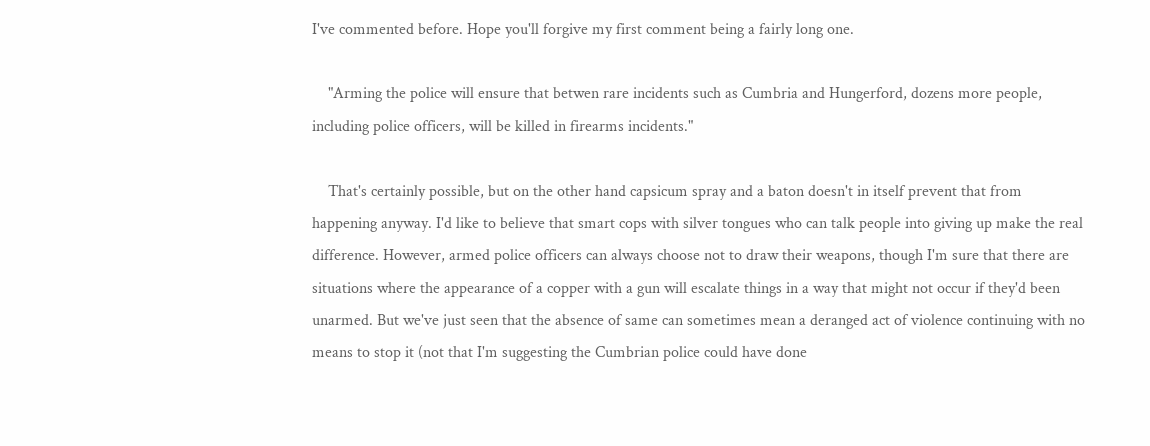I've commented before. Hope you'll forgive my first comment being a fairly long one.

    "Arming the police will ensure that betwen rare incidents such as Cumbria and Hungerford, dozens more people, including police officers, will be killed in firearms incidents."

    That's certainly possible, but on the other hand capsicum spray and a baton doesn't in itself prevent that from happening anyway. I'd like to believe that smart cops with silver tongues who can talk people into giving up make the real difference. However, armed police officers can always choose not to draw their weapons, though I'm sure that there are situations where the appearance of a copper with a gun will escalate things in a way that might not occur if they'd been unarmed. But we've just seen that the absence of same can sometimes mean a deranged act of violence continuing with no means to stop it (not that I'm suggesting the Cumbrian police could have done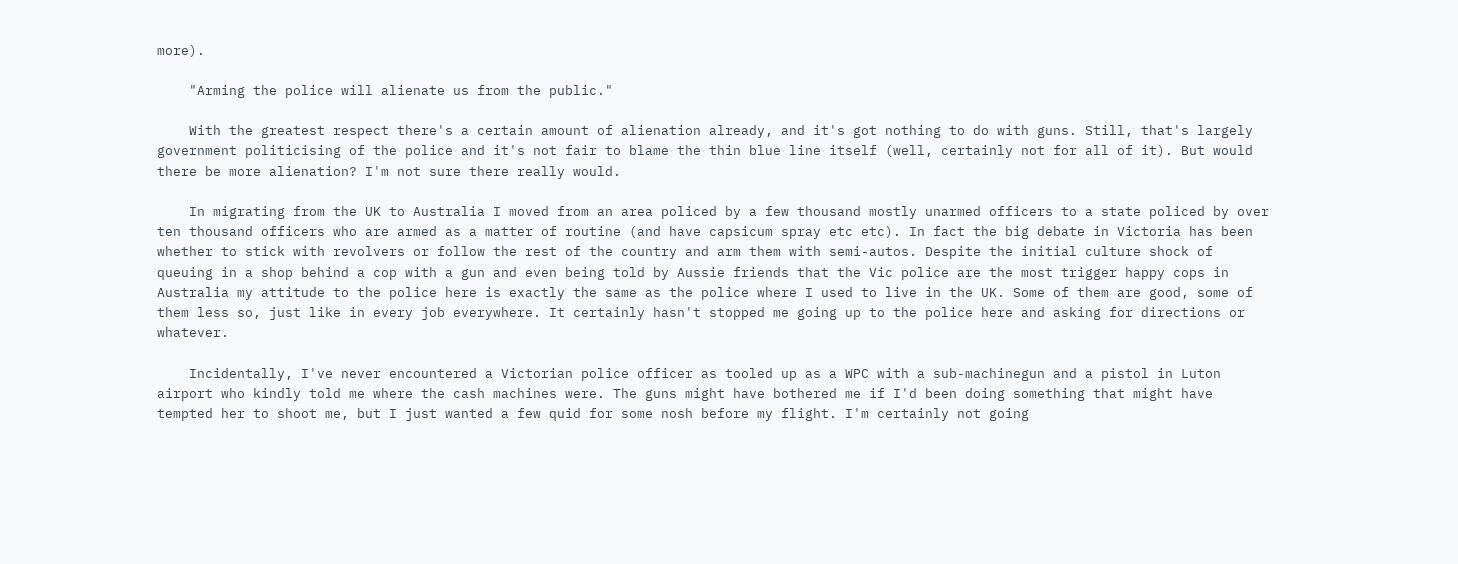more).

    "Arming the police will alienate us from the public."

    With the greatest respect there's a certain amount of alienation already, and it's got nothing to do with guns. Still, that's largely government politicising of the police and it's not fair to blame the thin blue line itself (well, certainly not for all of it). But would there be more alienation? I'm not sure there really would.

    In migrating from the UK to Australia I moved from an area policed by a few thousand mostly unarmed officers to a state policed by over ten thousand officers who are armed as a matter of routine (and have capsicum spray etc etc). In fact the big debate in Victoria has been whether to stick with revolvers or follow the rest of the country and arm them with semi-autos. Despite the initial culture shock of queuing in a shop behind a cop with a gun and even being told by Aussie friends that the Vic police are the most trigger happy cops in Australia my attitude to the police here is exactly the same as the police where I used to live in the UK. Some of them are good, some of them less so, just like in every job everywhere. It certainly hasn't stopped me going up to the police here and asking for directions or whatever.

    Incidentally, I've never encountered a Victorian police officer as tooled up as a WPC with a sub-machinegun and a pistol in Luton airport who kindly told me where the cash machines were. The guns might have bothered me if I'd been doing something that might have tempted her to shoot me, but I just wanted a few quid for some nosh before my flight. I'm certainly not going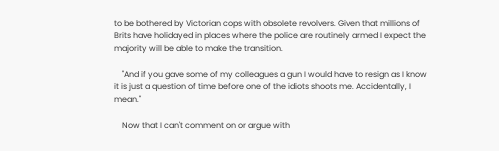to be bothered by Victorian cops with obsolete revolvers. Given that millions of Brits have holidayed in places where the police are routinely armed I expect the majority will be able to make the transition.

    "And if you gave some of my colleagues a gun I would have to resign as I know it is just a question of time before one of the idiots shoots me. Accidentally, I mean."

    Now that I can't comment on or argue with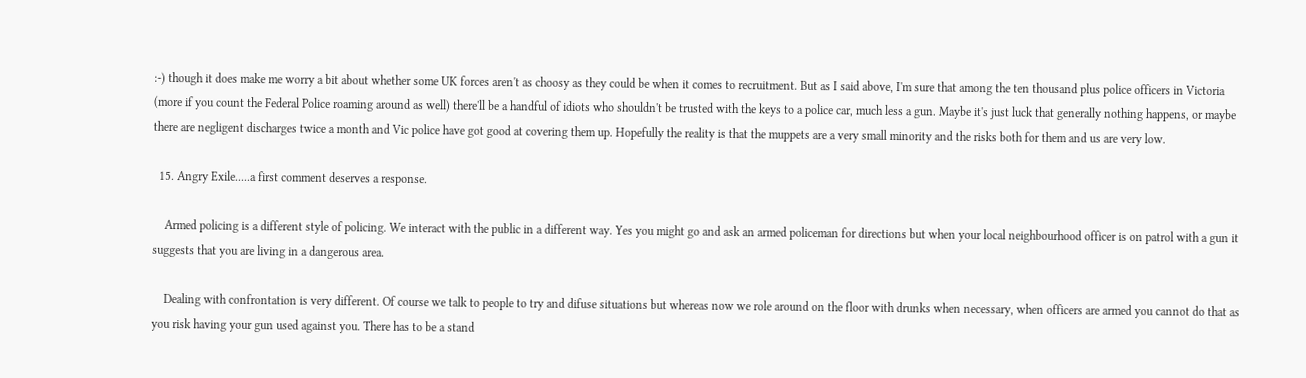:-) though it does make me worry a bit about whether some UK forces aren't as choosy as they could be when it comes to recruitment. But as I said above, I'm sure that among the ten thousand plus police officers in Victoria (more if you count the Federal Police roaming around as well) there'll be a handful of idiots who shouldn't be trusted with the keys to a police car, much less a gun. Maybe it's just luck that generally nothing happens, or maybe there are negligent discharges twice a month and Vic police have got good at covering them up. Hopefully the reality is that the muppets are a very small minority and the risks both for them and us are very low.

  15. Angry Exile.....a first comment deserves a response.

    Armed policing is a different style of policing. We interact with the public in a different way. Yes you might go and ask an armed policeman for directions but when your local neighbourhood officer is on patrol with a gun it suggests that you are living in a dangerous area.

    Dealing with confrontation is very different. Of course we talk to people to try and difuse situations but whereas now we role around on the floor with drunks when necessary, when officers are armed you cannot do that as you risk having your gun used against you. There has to be a stand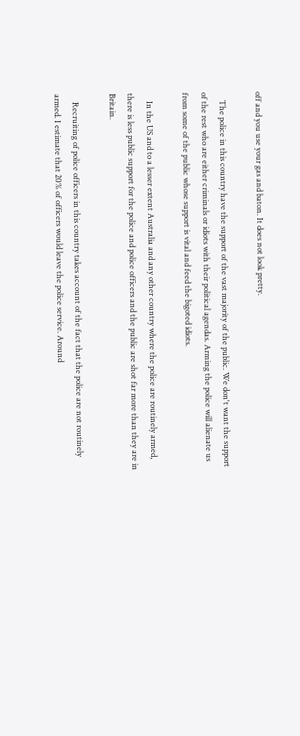off and you use your gas and baton. It does not look pretty.

    The police in this country have the support of the vast majority of the public. We don't want the support of the rest who are either criminals or idiots with their political agendas. Arming the police will alienate us from some of the public whose support is vital and feed the bigoted idiots.

    In the US and to a lesser extent Australia and any other country where the police are routinely armed, there is less public support for the police and police officers and the public are shot far more than they are in Britain.

    Recruiting of police officers in this country takes account of the fact that the police are not routinely armed. I estimate that 20% of officers would leave the police service. Around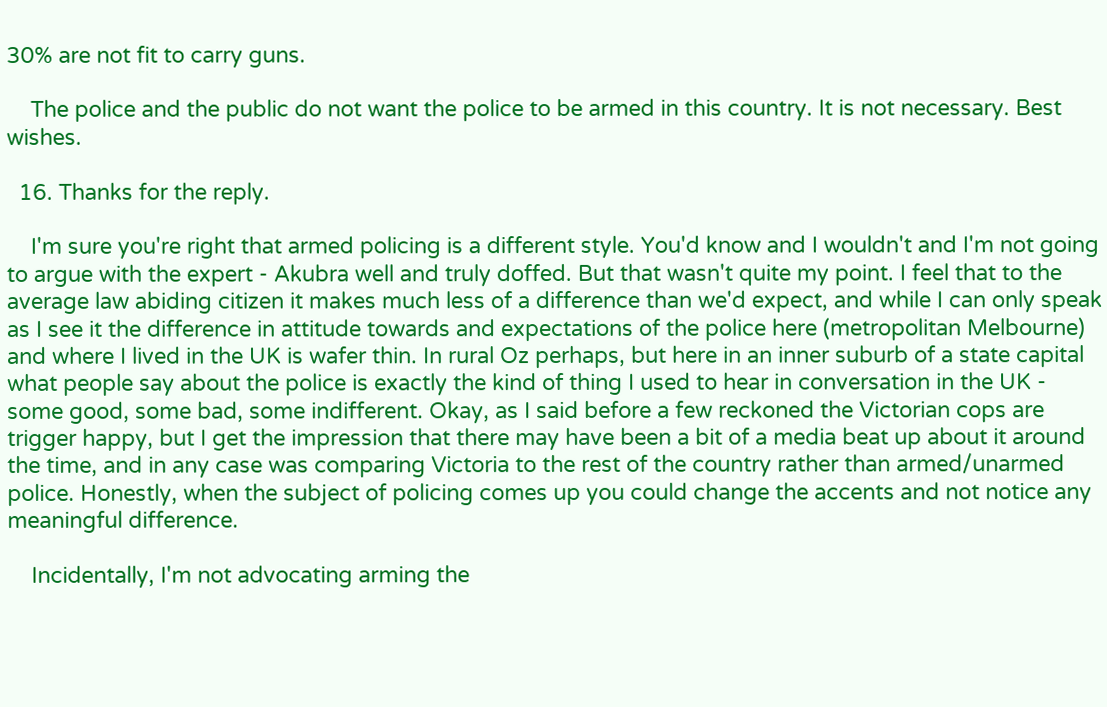30% are not fit to carry guns.

    The police and the public do not want the police to be armed in this country. It is not necessary. Best wishes.

  16. Thanks for the reply.

    I'm sure you're right that armed policing is a different style. You'd know and I wouldn't and I'm not going to argue with the expert - Akubra well and truly doffed. But that wasn't quite my point. I feel that to the average law abiding citizen it makes much less of a difference than we'd expect, and while I can only speak as I see it the difference in attitude towards and expectations of the police here (metropolitan Melbourne) and where I lived in the UK is wafer thin. In rural Oz perhaps, but here in an inner suburb of a state capital what people say about the police is exactly the kind of thing I used to hear in conversation in the UK - some good, some bad, some indifferent. Okay, as I said before a few reckoned the Victorian cops are trigger happy, but I get the impression that there may have been a bit of a media beat up about it around the time, and in any case was comparing Victoria to the rest of the country rather than armed/unarmed police. Honestly, when the subject of policing comes up you could change the accents and not notice any meaningful difference.

    Incidentally, I'm not advocating arming the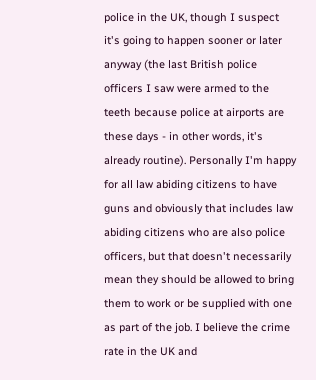police in the UK, though I suspect it's going to happen sooner or later anyway (the last British police officers I saw were armed to the teeth because police at airports are these days - in other words, it's already routine). Personally I'm happy for all law abiding citizens to have guns and obviously that includes law abiding citizens who are also police officers, but that doesn't necessarily mean they should be allowed to bring them to work or be supplied with one as part of the job. I believe the crime rate in the UK and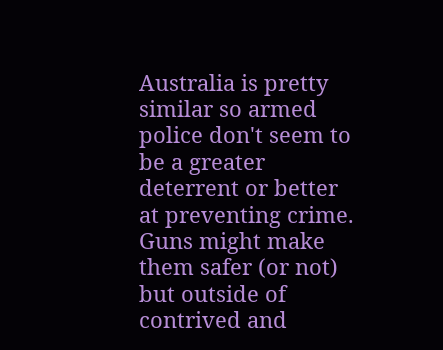Australia is pretty similar so armed police don't seem to be a greater deterrent or better at preventing crime. Guns might make them safer (or not) but outside of contrived and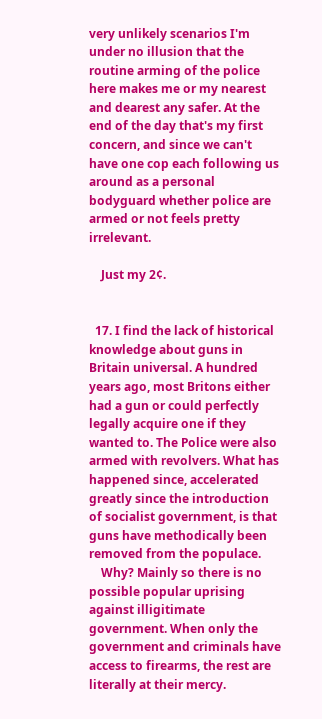very unlikely scenarios I'm under no illusion that the routine arming of the police here makes me or my nearest and dearest any safer. At the end of the day that's my first concern, and since we can't have one cop each following us around as a personal bodyguard whether police are armed or not feels pretty irrelevant.

    Just my 2¢.


  17. I find the lack of historical knowledge about guns in Britain universal. A hundred years ago, most Britons either had a gun or could perfectly legally acquire one if they wanted to. The Police were also armed with revolvers. What has happened since, accelerated greatly since the introduction of socialist government, is that guns have methodically been removed from the populace.
    Why? Mainly so there is no possible popular uprising against illigitimate government. When only the government and criminals have access to firearms, the rest are literally at their mercy.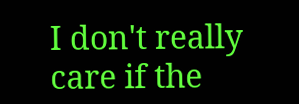I don't really care if the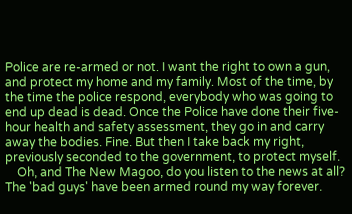Police are re-armed or not. I want the right to own a gun, and protect my home and my family. Most of the time, by the time the police respond, everybody who was going to end up dead is dead. Once the Police have done their five-hour health and safety assessment, they go in and carry away the bodies. Fine. But then I take back my right, previously seconded to the government, to protect myself.
    Oh, and The New Magoo, do you listen to the news at all? The 'bad guys' have been armed round my way forever.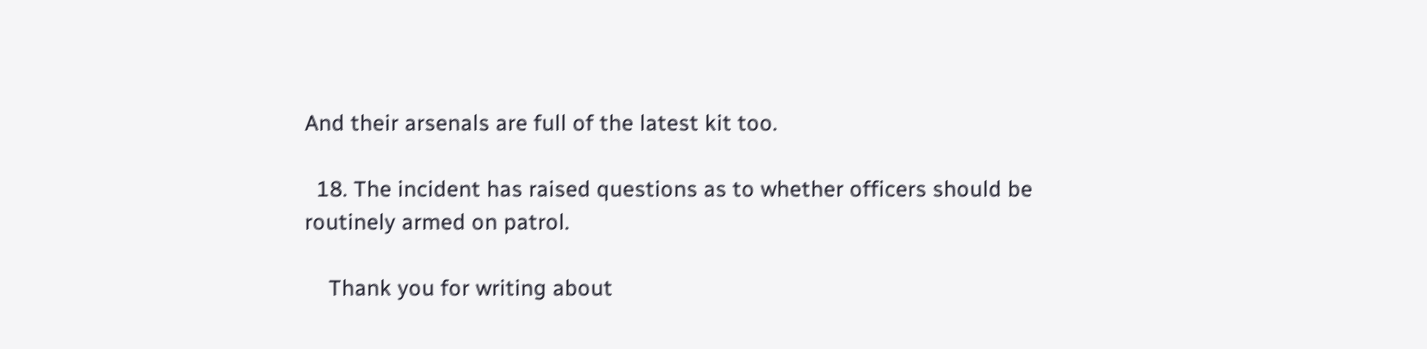And their arsenals are full of the latest kit too.

  18. The incident has raised questions as to whether officers should be routinely armed on patrol.

    Thank you for writing about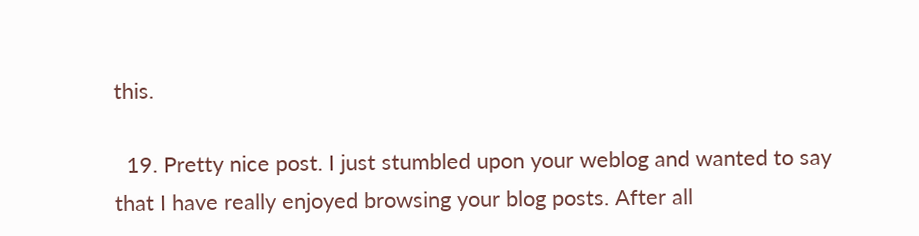this.

  19. Pretty nice post. I just stumbled upon your weblog and wanted to say that I have really enjoyed browsing your blog posts. After all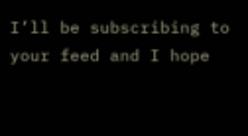I’ll be subscribing to your feed and I hope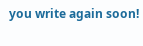you write again soon!